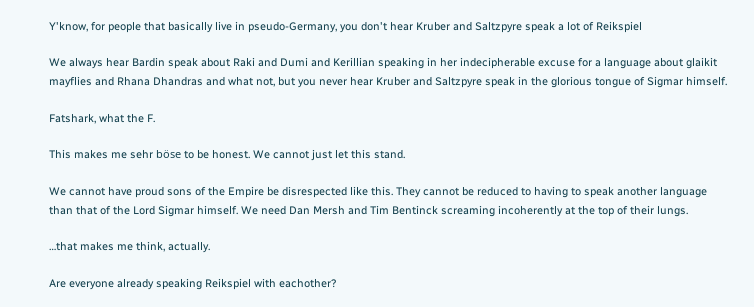Y'know, for people that basically live in pseudo-Germany, you don't hear Kruber and Saltzpyre speak a lot of Reikspiel

We always hear Bardin speak about Raki and Dumi and Kerillian speaking in her indecipherable excuse for a language about glaikit mayflies and Rhana Dhandras and what not, but you never hear Kruber and Saltzpyre speak in the glorious tongue of Sigmar himself.

Fatshark, what the F.

This makes me sehr böse to be honest. We cannot just let this stand.

We cannot have proud sons of the Empire be disrespected like this. They cannot be reduced to having to speak another language than that of the Lord Sigmar himself. We need Dan Mersh and Tim Bentinck screaming incoherently at the top of their lungs.

…that makes me think, actually.

Are everyone already speaking Reikspiel with eachother?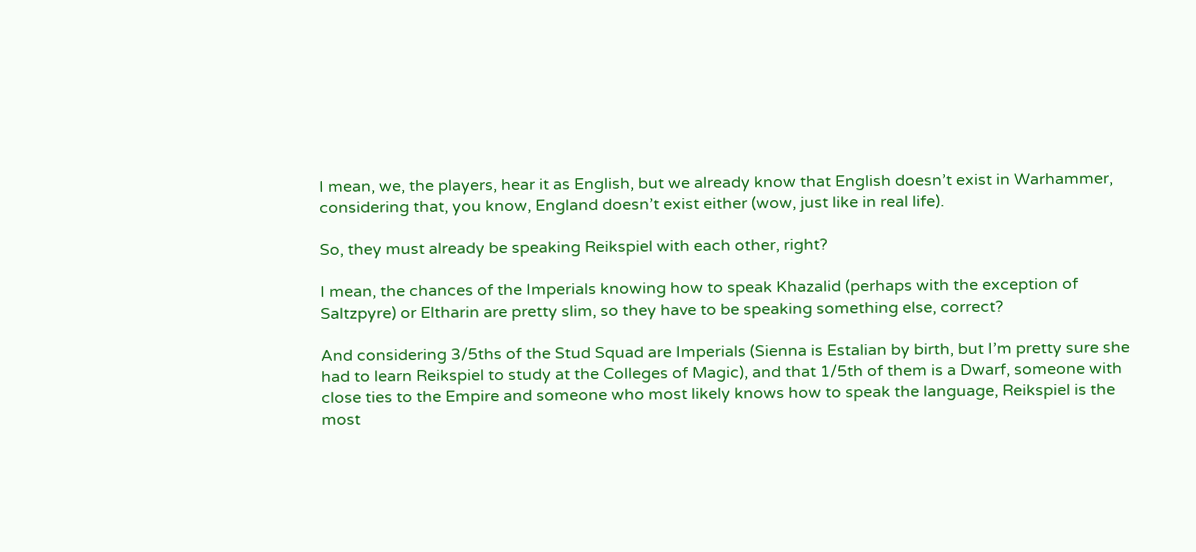I mean, we, the players, hear it as English, but we already know that English doesn’t exist in Warhammer, considering that, you know, England doesn’t exist either (wow, just like in real life).

So, they must already be speaking Reikspiel with each other, right?

I mean, the chances of the Imperials knowing how to speak Khazalid (perhaps with the exception of Saltzpyre) or Eltharin are pretty slim, so they have to be speaking something else, correct?

And considering 3/5ths of the Stud Squad are Imperials (Sienna is Estalian by birth, but I’m pretty sure she had to learn Reikspiel to study at the Colleges of Magic), and that 1/5th of them is a Dwarf, someone with close ties to the Empire and someone who most likely knows how to speak the language, Reikspiel is the most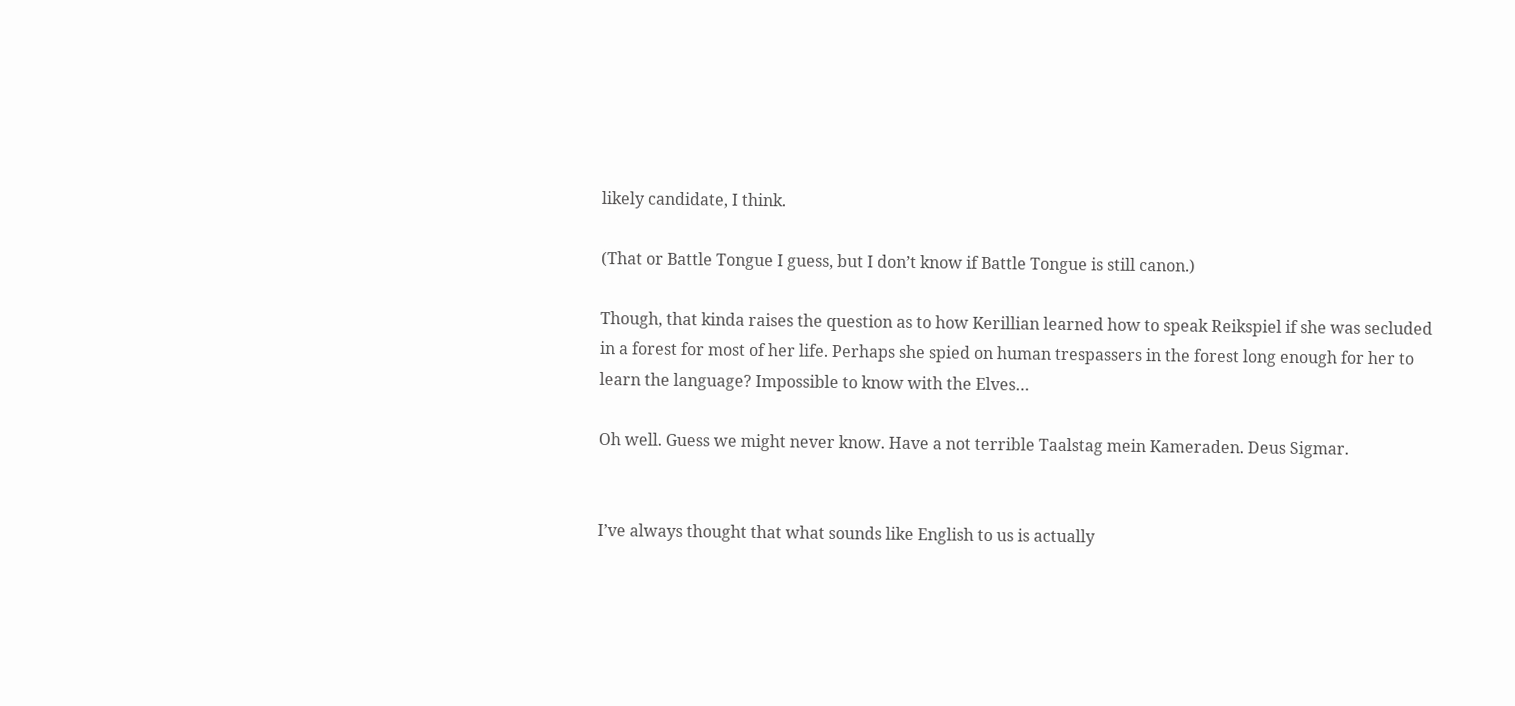likely candidate, I think.

(That or Battle Tongue I guess, but I don’t know if Battle Tongue is still canon.)

Though, that kinda raises the question as to how Kerillian learned how to speak Reikspiel if she was secluded in a forest for most of her life. Perhaps she spied on human trespassers in the forest long enough for her to learn the language? Impossible to know with the Elves…

Oh well. Guess we might never know. Have a not terrible Taalstag mein Kameraden. Deus Sigmar.


I’ve always thought that what sounds like English to us is actually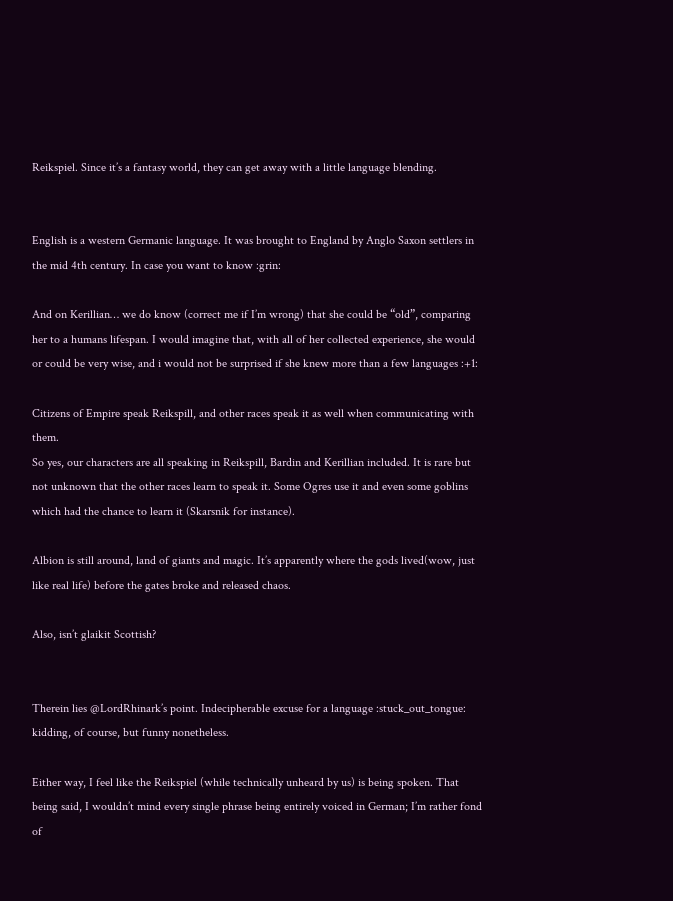Reikspiel. Since it’s a fantasy world, they can get away with a little language blending.


English is a western Germanic language. It was brought to England by Anglo Saxon settlers in the mid 4th century. In case you want to know :grin:

And on Kerillian… we do know (correct me if I’m wrong) that she could be “old”, comparing her to a humans lifespan. I would imagine that, with all of her collected experience, she would or could be very wise, and i would not be surprised if she knew more than a few languages :+1:

Citizens of Empire speak Reikspill, and other races speak it as well when communicating with them.
So yes, our characters are all speaking in Reikspill, Bardin and Kerillian included. It is rare but not unknown that the other races learn to speak it. Some Ogres use it and even some goblins which had the chance to learn it (Skarsnik for instance).

Albion is still around, land of giants and magic. It’s apparently where the gods lived(wow, just like real life) before the gates broke and released chaos.

Also, isn’t glaikit Scottish?


Therein lies @LordRhinark’s point. Indecipherable excuse for a language :stuck_out_tongue: kidding, of course, but funny nonetheless.

Either way, I feel like the Reikspiel (while technically unheard by us) is being spoken. That being said, I wouldn’t mind every single phrase being entirely voiced in German; I’m rather fond of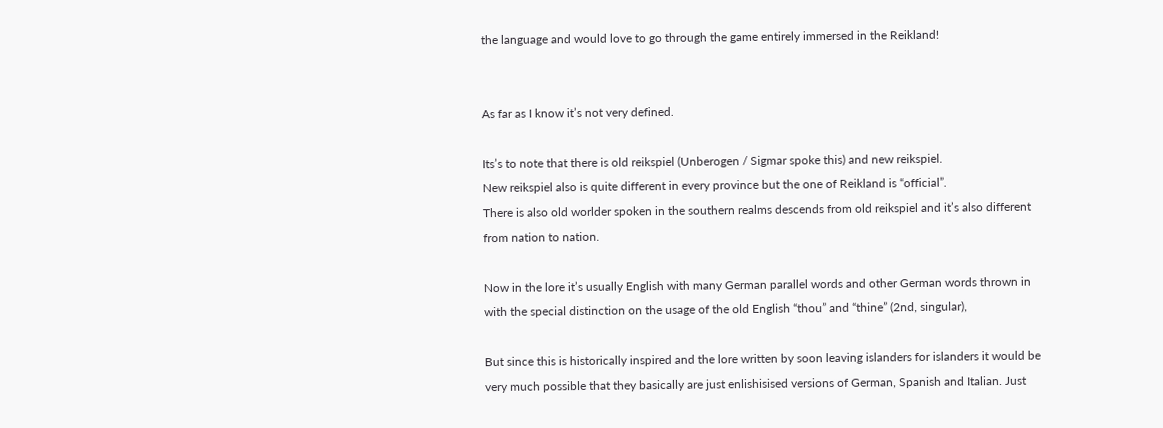the language and would love to go through the game entirely immersed in the Reikland!


As far as I know it’s not very defined.

Its’s to note that there is old reikspiel (Unberogen / Sigmar spoke this) and new reikspiel.
New reikspiel also is quite different in every province but the one of Reikland is “official”.
There is also old worlder spoken in the southern realms descends from old reikspiel and it’s also different from nation to nation.

Now in the lore it’s usually English with many German parallel words and other German words thrown in with the special distinction on the usage of the old English “thou” and “thine” (2nd, singular),

But since this is historically inspired and the lore written by soon leaving islanders for islanders it would be very much possible that they basically are just enlishisised versions of German, Spanish and Italian. Just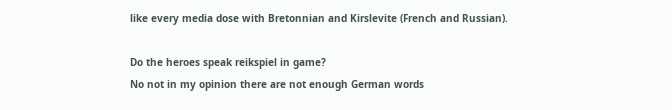like every media dose with Bretonnian and Kirslevite (French and Russian).

Do the heroes speak reikspiel in game?
No not in my opinion there are not enough German words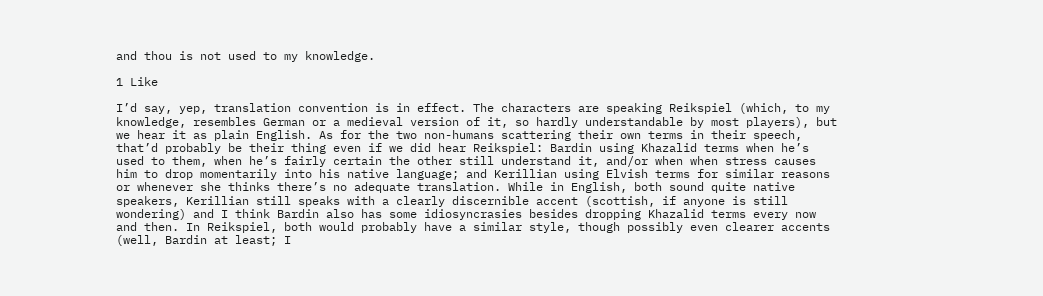and thou is not used to my knowledge.

1 Like

I’d say, yep, translation convention is in effect. The characters are speaking Reikspiel (which, to my knowledge, resembles German or a medieval version of it, so hardly understandable by most players), but we hear it as plain English. As for the two non-humans scattering their own terms in their speech, that’d probably be their thing even if we did hear Reikspiel: Bardin using Khazalid terms when he’s used to them, when he’s fairly certain the other still understand it, and/or when when stress causes him to drop momentarily into his native language; and Kerillian using Elvish terms for similar reasons or whenever she thinks there’s no adequate translation. While in English, both sound quite native speakers, Kerillian still speaks with a clearly discernible accent (scottish, if anyone is still wondering) and I think Bardin also has some idiosyncrasies besides dropping Khazalid terms every now and then. In Reikspiel, both would probably have a similar style, though possibly even clearer accents (well, Bardin at least; I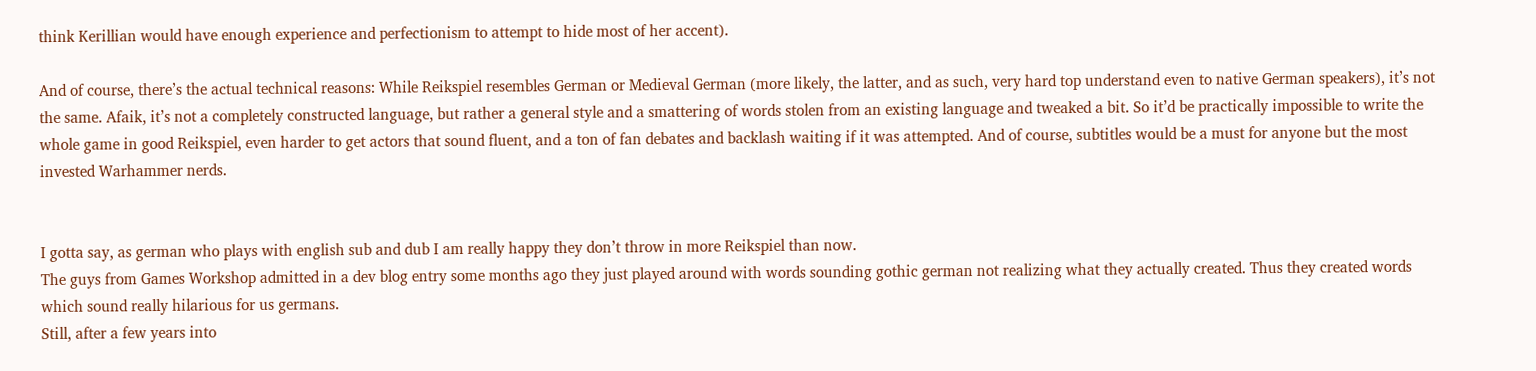think Kerillian would have enough experience and perfectionism to attempt to hide most of her accent).

And of course, there’s the actual technical reasons: While Reikspiel resembles German or Medieval German (more likely, the latter, and as such, very hard top understand even to native German speakers), it’s not the same. Afaik, it’s not a completely constructed language, but rather a general style and a smattering of words stolen from an existing language and tweaked a bit. So it’d be practically impossible to write the whole game in good Reikspiel, even harder to get actors that sound fluent, and a ton of fan debates and backlash waiting if it was attempted. And of course, subtitles would be a must for anyone but the most invested Warhammer nerds.


I gotta say, as german who plays with english sub and dub I am really happy they don’t throw in more Reikspiel than now.
The guys from Games Workshop admitted in a dev blog entry some months ago they just played around with words sounding gothic german not realizing what they actually created. Thus they created words which sound really hilarious for us germans.
Still, after a few years into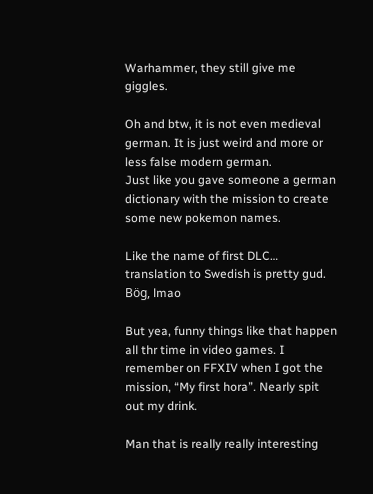Warhammer, they still give me giggles.

Oh and btw, it is not even medieval german. It is just weird and more or less false modern german.
Just like you gave someone a german dictionary with the mission to create some new pokemon names.

Like the name of first DLC… translation to Swedish is pretty gud. Bög, lmao

But yea, funny things like that happen all thr time in video games. I remember on FFXIV when I got the mission, “My first hora”. Nearly spit out my drink.

Man that is really really interesting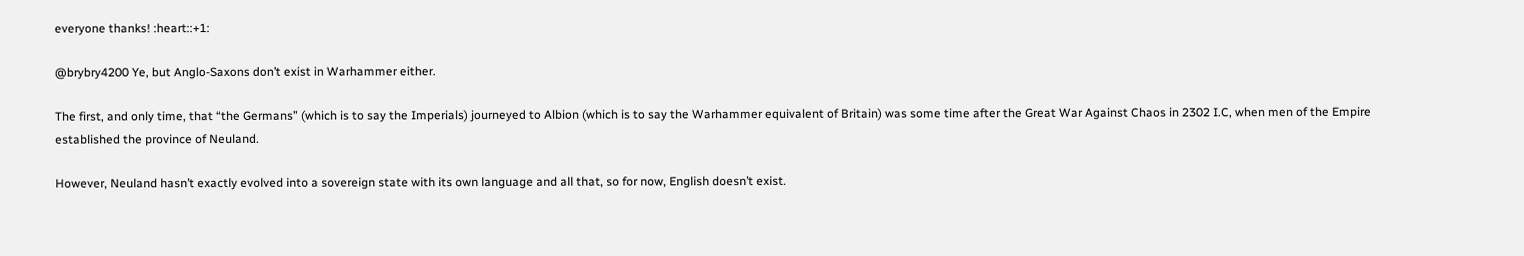everyone thanks! :heart::+1:

@brybry4200 Ye, but Anglo-Saxons don’t exist in Warhammer either.

The first, and only time, that “the Germans” (which is to say the Imperials) journeyed to Albion (which is to say the Warhammer equivalent of Britain) was some time after the Great War Against Chaos in 2302 I.C, when men of the Empire established the province of Neuland.

However, Neuland hasn’t exactly evolved into a sovereign state with its own language and all that, so for now, English doesn’t exist.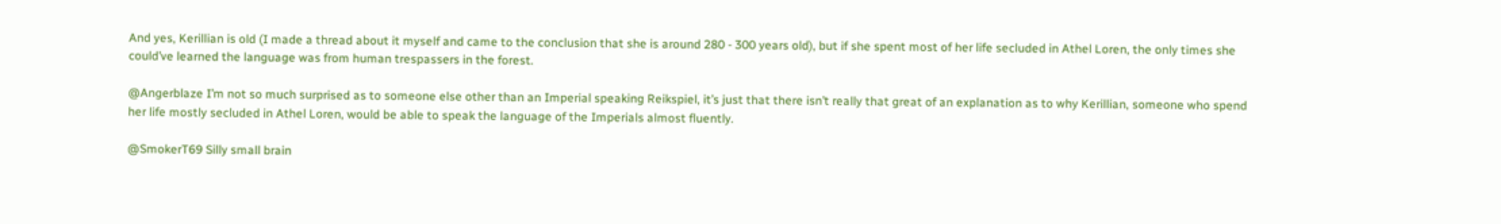And yes, Kerillian is old (I made a thread about it myself and came to the conclusion that she is around 280 - 300 years old), but if she spent most of her life secluded in Athel Loren, the only times she could’ve learned the language was from human trespassers in the forest.

@Angerblaze I’m not so much surprised as to someone else other than an Imperial speaking Reikspiel, it’s just that there isn’t really that great of an explanation as to why Kerillian, someone who spend her life mostly secluded in Athel Loren, would be able to speak the language of the Imperials almost fluently.

@SmokerT69 Silly small brain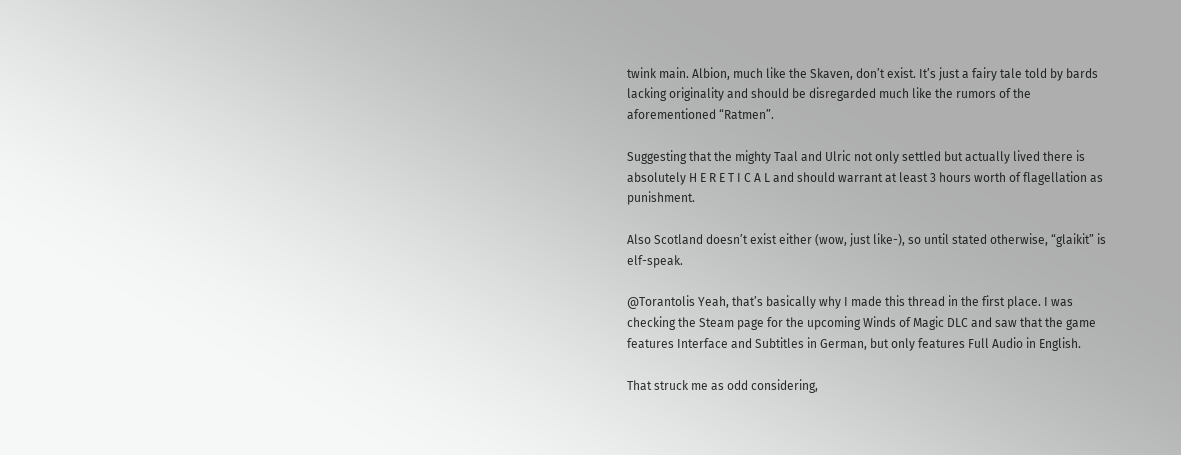twink main. Albion, much like the Skaven, don’t exist. It’s just a fairy tale told by bards lacking originality and should be disregarded much like the rumors of the aforementioned “Ratmen”.

Suggesting that the mighty Taal and Ulric not only settled but actually lived there is absolutely H E R E T I C A L and should warrant at least 3 hours worth of flagellation as punishment.

Also Scotland doesn’t exist either (wow, just like-), so until stated otherwise, “glaikit” is elf-speak.

@Torantolis Yeah, that’s basically why I made this thread in the first place. I was checking the Steam page for the upcoming Winds of Magic DLC and saw that the game features Interface and Subtitles in German, but only features Full Audio in English.

That struck me as odd considering,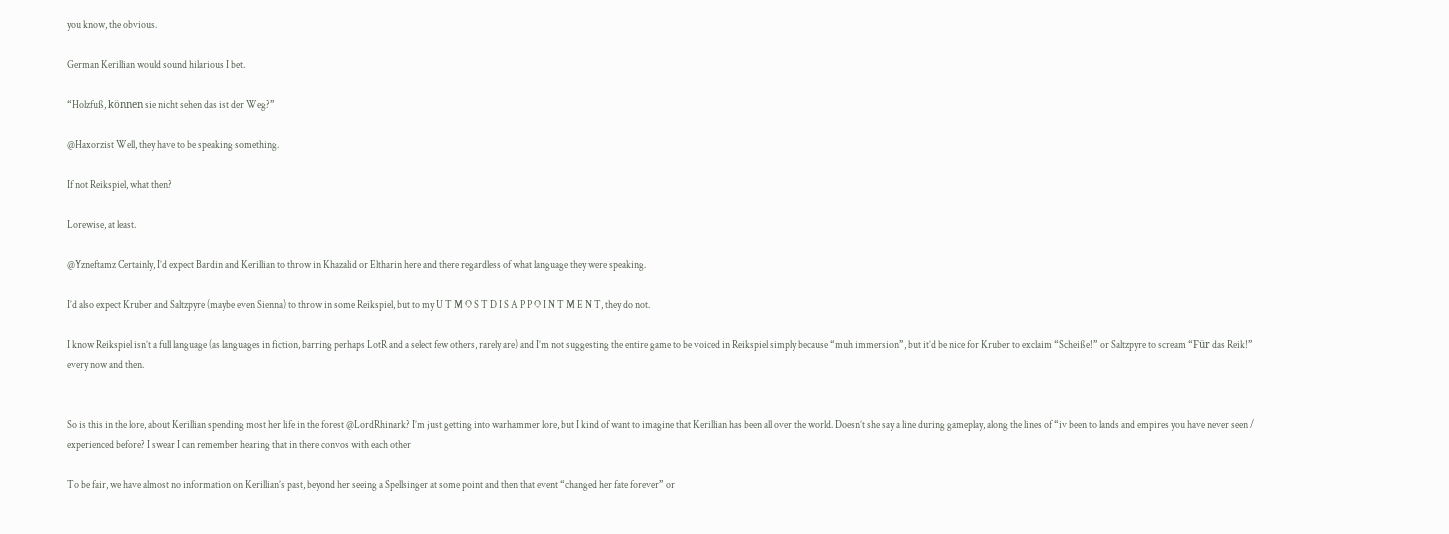you know, the obvious.

German Kerillian would sound hilarious I bet.

“Holzfuß, können sie nicht sehen das ist der Weg?”

@Haxorzist Well, they have to be speaking something.

If not Reikspiel, what then?

Lorewise, at least.

@Yzneftamz Certainly, I’d expect Bardin and Kerillian to throw in Khazalid or Eltharin here and there regardless of what language they were speaking.

I’d also expect Kruber and Saltzpyre (maybe even Sienna) to throw in some Reikspiel, but to my U T M O S T D I S A P P O I N T M E N T, they do not.

I know Reikspiel isn’t a full language (as languages in fiction, barring perhaps LotR and a select few others, rarely are) and I’m not suggesting the entire game to be voiced in Reikspiel simply because “muh immersion”, but it’d be nice for Kruber to exclaim “Scheiße!” or Saltzpyre to scream “Für das Reik!” every now and then.


So is this in the lore, about Kerillian spending most her life in the forest @LordRhinark? I’m just getting into warhammer lore, but I kind of want to imagine that Kerillian has been all over the world. Doesn’t she say a line during gameplay, along the lines of “iv been to lands and empires you have never seen / experienced before? I swear I can remember hearing that in there convos with each other

To be fair, we have almost no information on Kerillian’s past, beyond her seeing a Spellsinger at some point and then that event “changed her fate forever” or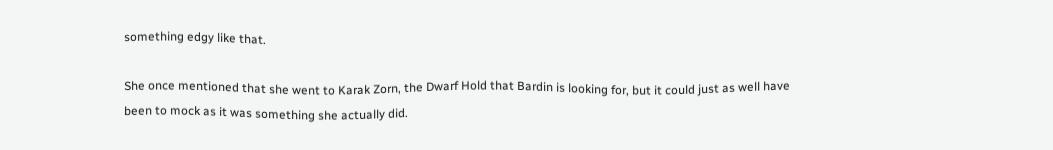something edgy like that.

She once mentioned that she went to Karak Zorn, the Dwarf Hold that Bardin is looking for, but it could just as well have been to mock as it was something she actually did.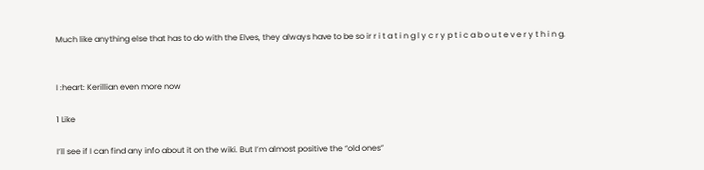Much like anything else that has to do with the Elves, they always have to be so ir r i t a t i n g l y c r y p t i c a b o u t e v e r y t h i n g.


I :heart: Kerillian even more now

1 Like

I’ll see if I can find any info about it on the wiki. But I’m almost positive the “old ones”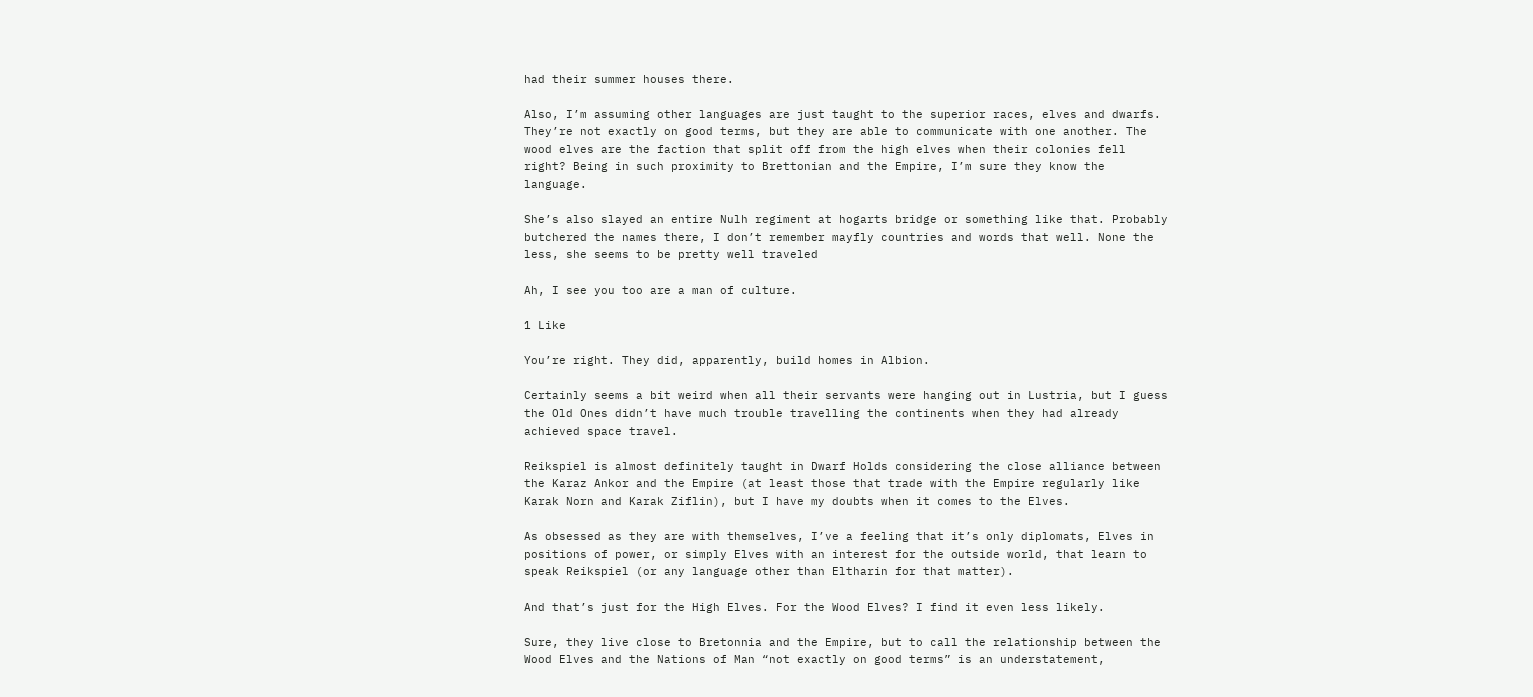had their summer houses there.

Also, I’m assuming other languages are just taught to the superior races, elves and dwarfs. They’re not exactly on good terms, but they are able to communicate with one another. The wood elves are the faction that split off from the high elves when their colonies fell right? Being in such proximity to Brettonian and the Empire, I’m sure they know the language.

She’s also slayed an entire Nulh regiment at hogarts bridge or something like that. Probably butchered the names there, I don’t remember mayfly countries and words that well. None the less, she seems to be pretty well traveled

Ah, I see you too are a man of culture.

1 Like

You’re right. They did, apparently, build homes in Albion.

Certainly seems a bit weird when all their servants were hanging out in Lustria, but I guess the Old Ones didn’t have much trouble travelling the continents when they had already achieved space travel.

Reikspiel is almost definitely taught in Dwarf Holds considering the close alliance between the Karaz Ankor and the Empire (at least those that trade with the Empire regularly like Karak Norn and Karak Ziflin), but I have my doubts when it comes to the Elves.

As obsessed as they are with themselves, I’ve a feeling that it’s only diplomats, Elves in positions of power, or simply Elves with an interest for the outside world, that learn to speak Reikspiel (or any language other than Eltharin for that matter).

And that’s just for the High Elves. For the Wood Elves? I find it even less likely.

Sure, they live close to Bretonnia and the Empire, but to call the relationship between the Wood Elves and the Nations of Man “not exactly on good terms” is an understatement,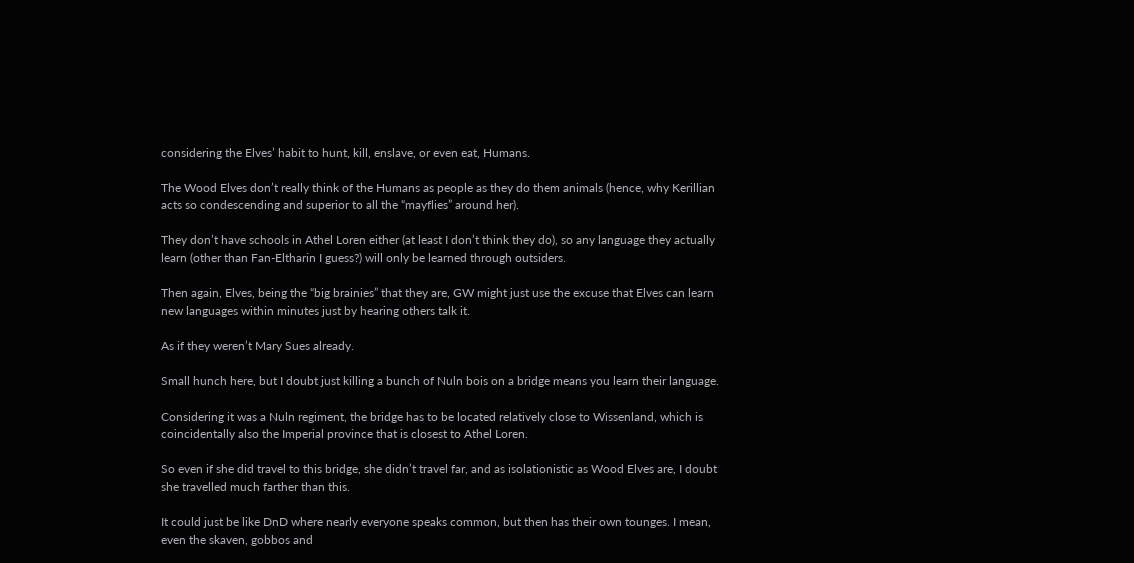considering the Elves’ habit to hunt, kill, enslave, or even eat, Humans.

The Wood Elves don’t really think of the Humans as people as they do them animals (hence, why Kerillian acts so condescending and superior to all the “mayflies” around her).

They don’t have schools in Athel Loren either (at least I don’t think they do), so any language they actually learn (other than Fan-Eltharin I guess?) will only be learned through outsiders.

Then again, Elves, being the “big brainies” that they are, GW might just use the excuse that Elves can learn new languages within minutes just by hearing others talk it.

As if they weren’t Mary Sues already.

Small hunch here, but I doubt just killing a bunch of Nuln bois on a bridge means you learn their language.

Considering it was a Nuln regiment, the bridge has to be located relatively close to Wissenland, which is coincidentally also the Imperial province that is closest to Athel Loren.

So even if she did travel to this bridge, she didn’t travel far, and as isolationistic as Wood Elves are, I doubt she travelled much farther than this.

It could just be like DnD where nearly everyone speaks common, but then has their own tounges. I mean, even the skaven, gobbos and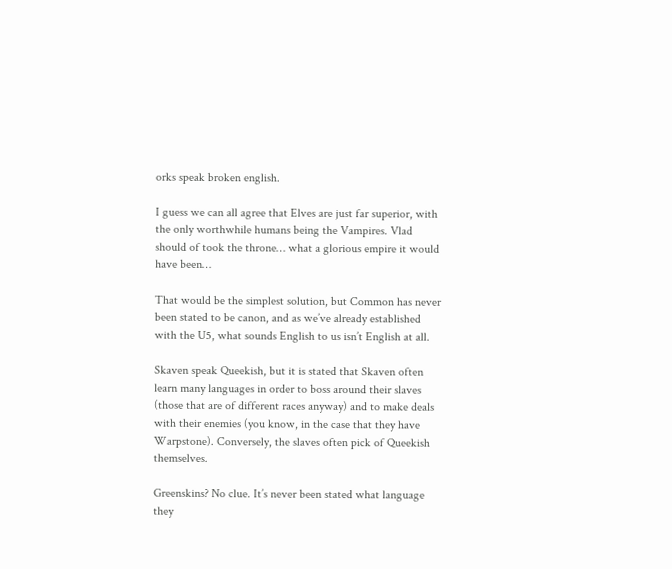orks speak broken english.

I guess we can all agree that Elves are just far superior, with the only worthwhile humans being the Vampires. Vlad should of took the throne… what a glorious empire it would have been…

That would be the simplest solution, but Common has never been stated to be canon, and as we’ve already established with the U5, what sounds English to us isn’t English at all.

Skaven speak Queekish, but it is stated that Skaven often learn many languages in order to boss around their slaves (those that are of different races anyway) and to make deals with their enemies (you know, in the case that they have Warpstone). Conversely, the slaves often pick of Queekish themselves.

Greenskins? No clue. It’s never been stated what language they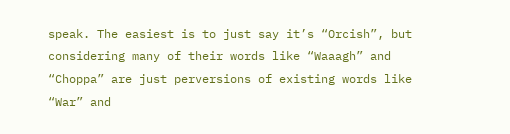speak. The easiest is to just say it’s “Orcish”, but considering many of their words like “Waaagh” and “Choppa” are just perversions of existing words like “War” and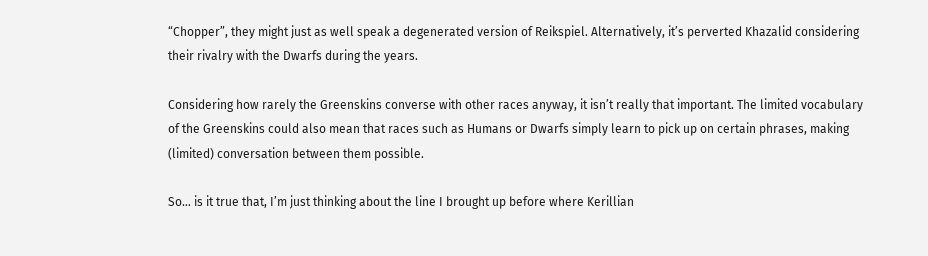“Chopper”, they might just as well speak a degenerated version of Reikspiel. Alternatively, it’s perverted Khazalid considering their rivalry with the Dwarfs during the years.

Considering how rarely the Greenskins converse with other races anyway, it isn’t really that important. The limited vocabulary of the Greenskins could also mean that races such as Humans or Dwarfs simply learn to pick up on certain phrases, making (limited) conversation between them possible.

So… is it true that, I’m just thinking about the line I brought up before where Kerillian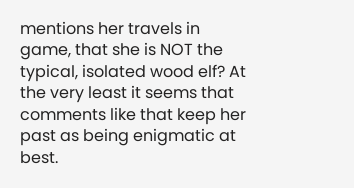mentions her travels in game, that she is NOT the typical, isolated wood elf? At the very least it seems that comments like that keep her past as being enigmatic at best.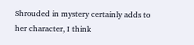Shrouded in mystery certainly adds to her character, I think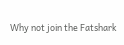Why not join the Fatshark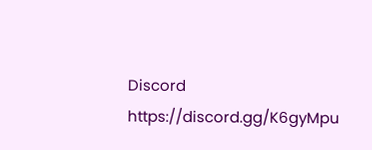Discord https://discord.gg/K6gyMpu